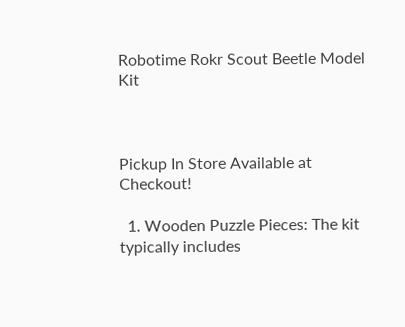Robotime Rokr Scout Beetle Model Kit



Pickup In Store Available at Checkout!

  1. Wooden Puzzle Pieces: The kit typically includes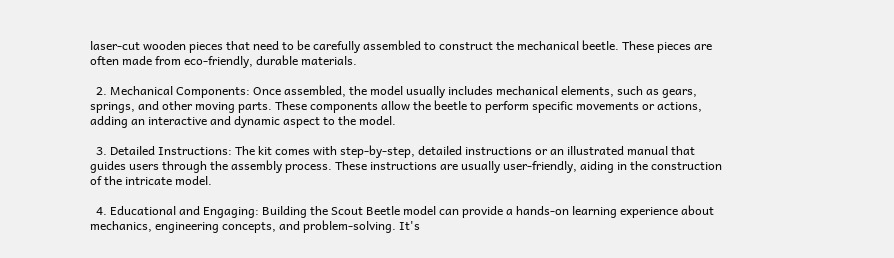laser-cut wooden pieces that need to be carefully assembled to construct the mechanical beetle. These pieces are often made from eco-friendly, durable materials.

  2. Mechanical Components: Once assembled, the model usually includes mechanical elements, such as gears, springs, and other moving parts. These components allow the beetle to perform specific movements or actions, adding an interactive and dynamic aspect to the model.

  3. Detailed Instructions: The kit comes with step-by-step, detailed instructions or an illustrated manual that guides users through the assembly process. These instructions are usually user-friendly, aiding in the construction of the intricate model.

  4. Educational and Engaging: Building the Scout Beetle model can provide a hands-on learning experience about mechanics, engineering concepts, and problem-solving. It's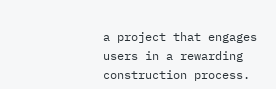a project that engages users in a rewarding construction process.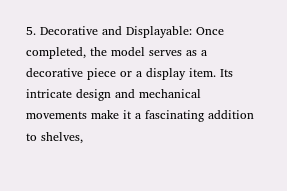5. Decorative and Displayable: Once completed, the model serves as a decorative piece or a display item. Its intricate design and mechanical movements make it a fascinating addition to shelves,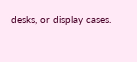desks, or display cases.